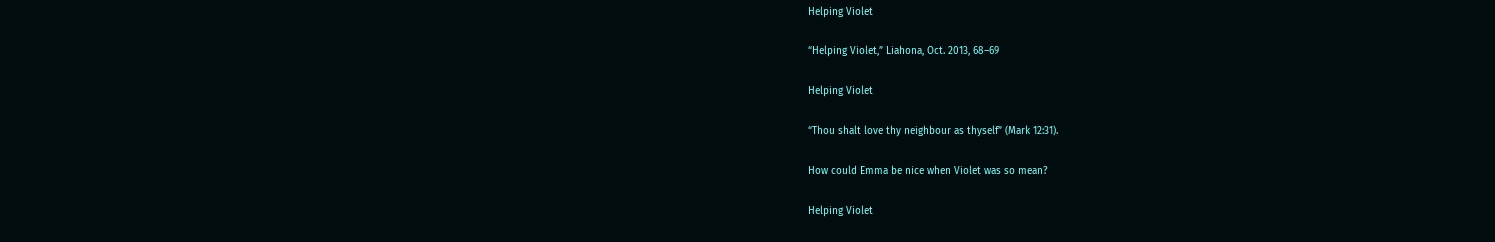Helping Violet

“Helping Violet,” Liahona, Oct. 2013, 68–69

Helping Violet

“Thou shalt love thy neighbour as thyself” (Mark 12:31).

How could Emma be nice when Violet was so mean?

Helping Violet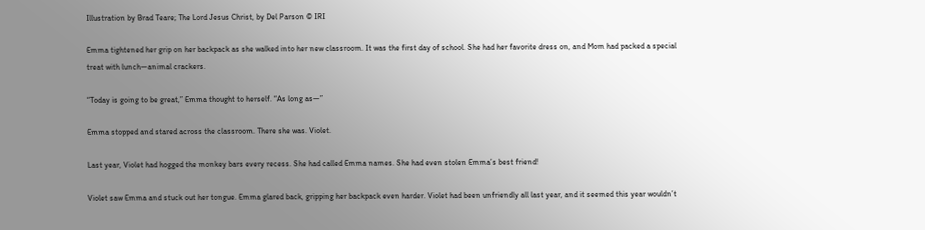Illustration by Brad Teare; The Lord Jesus Christ, by Del Parson © IRI

Emma tightened her grip on her backpack as she walked into her new classroom. It was the first day of school. She had her favorite dress on, and Mom had packed a special treat with lunch—animal crackers.

“Today is going to be great,” Emma thought to herself. “As long as—”

Emma stopped and stared across the classroom. There she was. Violet.

Last year, Violet had hogged the monkey bars every recess. She had called Emma names. She had even stolen Emma’s best friend!

Violet saw Emma and stuck out her tongue. Emma glared back, gripping her backpack even harder. Violet had been unfriendly all last year, and it seemed this year wouldn’t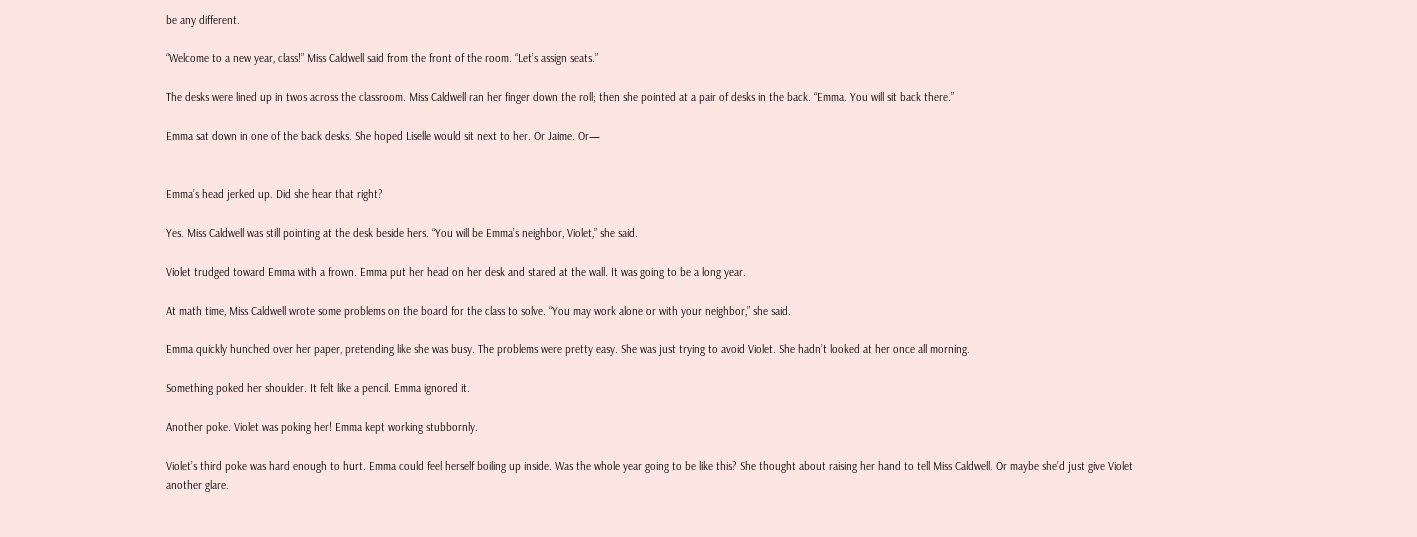be any different.

“Welcome to a new year, class!” Miss Caldwell said from the front of the room. “Let’s assign seats.”

The desks were lined up in twos across the classroom. Miss Caldwell ran her finger down the roll; then she pointed at a pair of desks in the back. “Emma. You will sit back there.”

Emma sat down in one of the back desks. She hoped Liselle would sit next to her. Or Jaime. Or—


Emma’s head jerked up. Did she hear that right?

Yes. Miss Caldwell was still pointing at the desk beside hers. “You will be Emma’s neighbor, Violet,” she said.

Violet trudged toward Emma with a frown. Emma put her head on her desk and stared at the wall. It was going to be a long year.

At math time, Miss Caldwell wrote some problems on the board for the class to solve. “You may work alone or with your neighbor,” she said.

Emma quickly hunched over her paper, pretending like she was busy. The problems were pretty easy. She was just trying to avoid Violet. She hadn’t looked at her once all morning.

Something poked her shoulder. It felt like a pencil. Emma ignored it.

Another poke. Violet was poking her! Emma kept working stubbornly.

Violet’s third poke was hard enough to hurt. Emma could feel herself boiling up inside. Was the whole year going to be like this? She thought about raising her hand to tell Miss Caldwell. Or maybe she’d just give Violet another glare.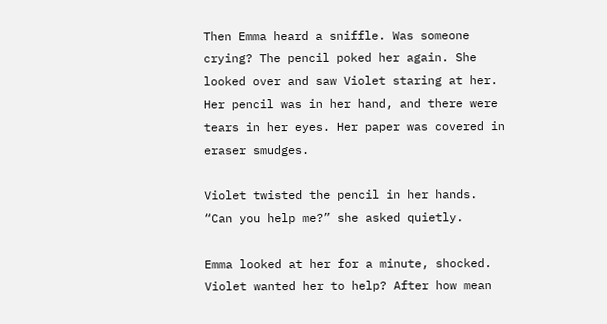Then Emma heard a sniffle. Was someone crying? The pencil poked her again. She looked over and saw Violet staring at her. Her pencil was in her hand, and there were tears in her eyes. Her paper was covered in eraser smudges.

Violet twisted the pencil in her hands. “Can you help me?” she asked quietly.

Emma looked at her for a minute, shocked. Violet wanted her to help? After how mean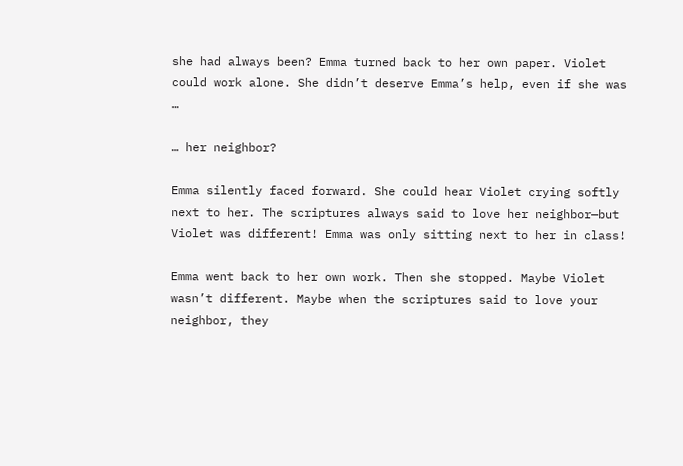she had always been? Emma turned back to her own paper. Violet could work alone. She didn’t deserve Emma’s help, even if she was …

… her neighbor?

Emma silently faced forward. She could hear Violet crying softly next to her. The scriptures always said to love her neighbor—but Violet was different! Emma was only sitting next to her in class!

Emma went back to her own work. Then she stopped. Maybe Violet wasn’t different. Maybe when the scriptures said to love your neighbor, they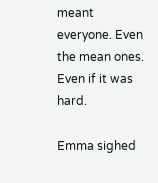meant everyone. Even the mean ones. Even if it was hard.

Emma sighed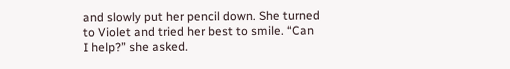and slowly put her pencil down. She turned to Violet and tried her best to smile. “Can I help?” she asked.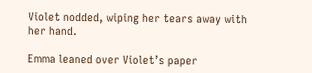Violet nodded, wiping her tears away with her hand.

Emma leaned over Violet’s paper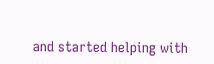and started helping with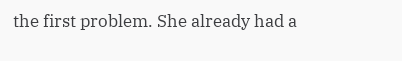the first problem. She already had a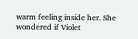warm feeling inside her. She wondered if Violet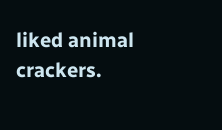liked animal crackers.